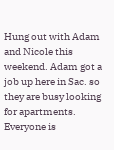Hung out with Adam and Nicole this weekend. Adam got a job up here in Sac. so they are busy looking for apartments. Everyone is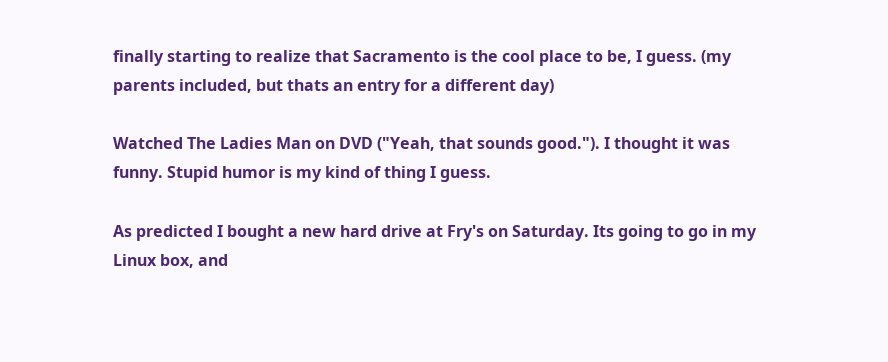finally starting to realize that Sacramento is the cool place to be, I guess. (my parents included, but thats an entry for a different day)

Watched The Ladies Man on DVD ("Yeah, that sounds good."). I thought it was funny. Stupid humor is my kind of thing I guess.

As predicted I bought a new hard drive at Fry's on Saturday. Its going to go in my Linux box, and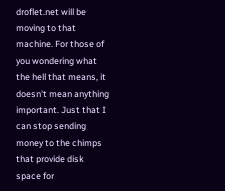droflet.net will be moving to that machine. For those of you wondering what the hell that means, it doesn't mean anything important. Just that I can stop sending money to the chimps that provide disk space for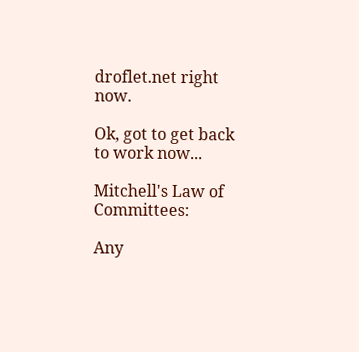droflet.net right now.

Ok, got to get back to work now...

Mitchell's Law of Committees:

Any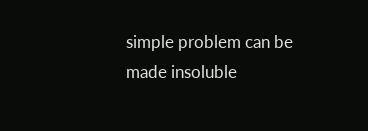simple problem can be made insoluble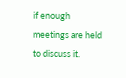if enough meetings are held to discuss it.